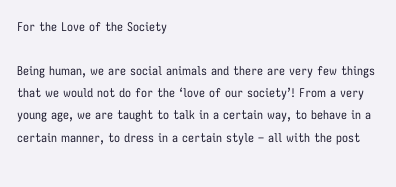For the Love of the Society

Being human, we are social animals and there are very few things that we would not do for the ‘love of our society’! From a very young age, we are taught to talk in a certain way, to behave in a certain manner, to dress in a certain style – all with the post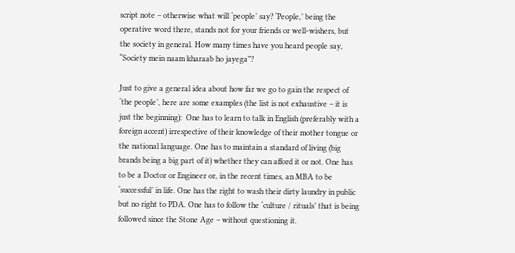script note – otherwise what will ‘people’ say? ‘People,’ being the operative word there, stands not for your friends or well-wishers, but the society in general. How many times have you heard people say, “Society mein naam kharaab ho jayega”?

Just to give a general idea about how far we go to gain the respect of ‘the people’, here are some examples (the list is not exhaustive – it is just the beginning):  One has to learn to talk in English (preferably with a foreign accent) irrespective of their knowledge of their mother tongue or the national language. One has to maintain a standard of living (big brands being a big part of it) whether they can afford it or not. One has to be a Doctor or Engineer or, in the recent times, an MBA to be ‘successful’ in life. One has the right to wash their dirty laundry in public but no right to PDA. One has to follow the ‘culture / rituals’ that is being followed since the Stone Age – without questioning it.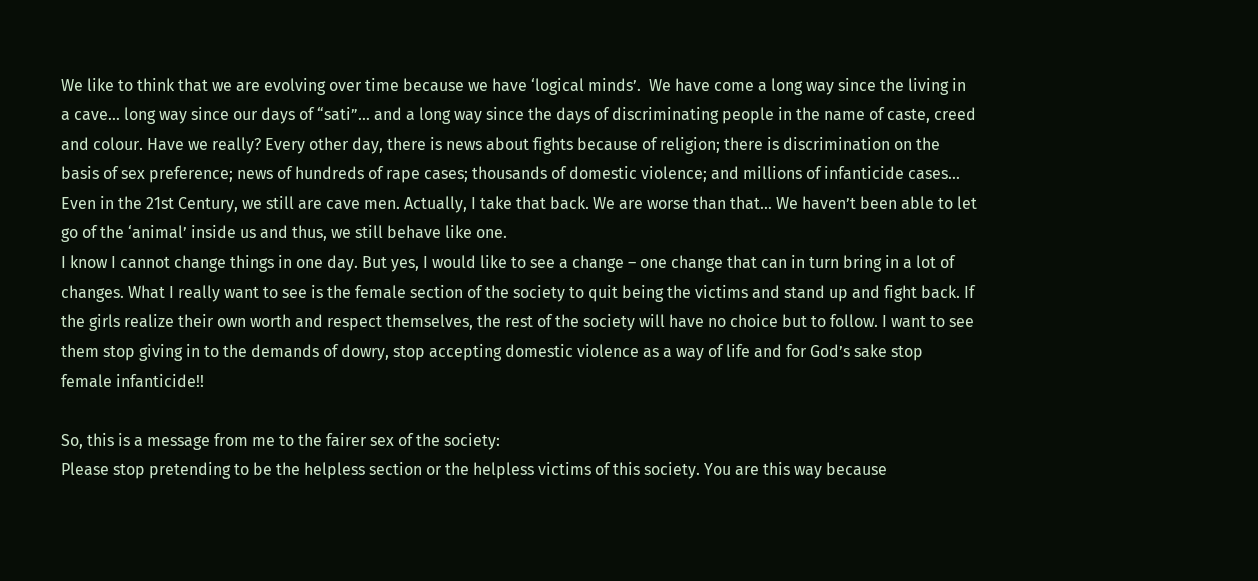We like to think that we are evolving over time because we have ‘logical minds’.  We have come a long way since the living in a cave… long way since our days of “sati”… and a long way since the days of discriminating people in the name of caste, creed and colour. Have we really? Every other day, there is news about fights because of religion; there is discrimination on the basis of sex preference; news of hundreds of rape cases; thousands of domestic violence; and millions of infanticide cases… Even in the 21st Century, we still are cave men. Actually, I take that back. We are worse than that… We haven’t been able to let go of the ‘animal’ inside us and thus, we still behave like one.
I know I cannot change things in one day. But yes, I would like to see a change – one change that can in turn bring in a lot of changes. What I really want to see is the female section of the society to quit being the victims and stand up and fight back. If the girls realize their own worth and respect themselves, the rest of the society will have no choice but to follow. I want to see them stop giving in to the demands of dowry, stop accepting domestic violence as a way of life and for God’s sake stop female infanticide!!

So, this is a message from me to the fairer sex of the society:
Please stop pretending to be the helpless section or the helpless victims of this society. You are this way because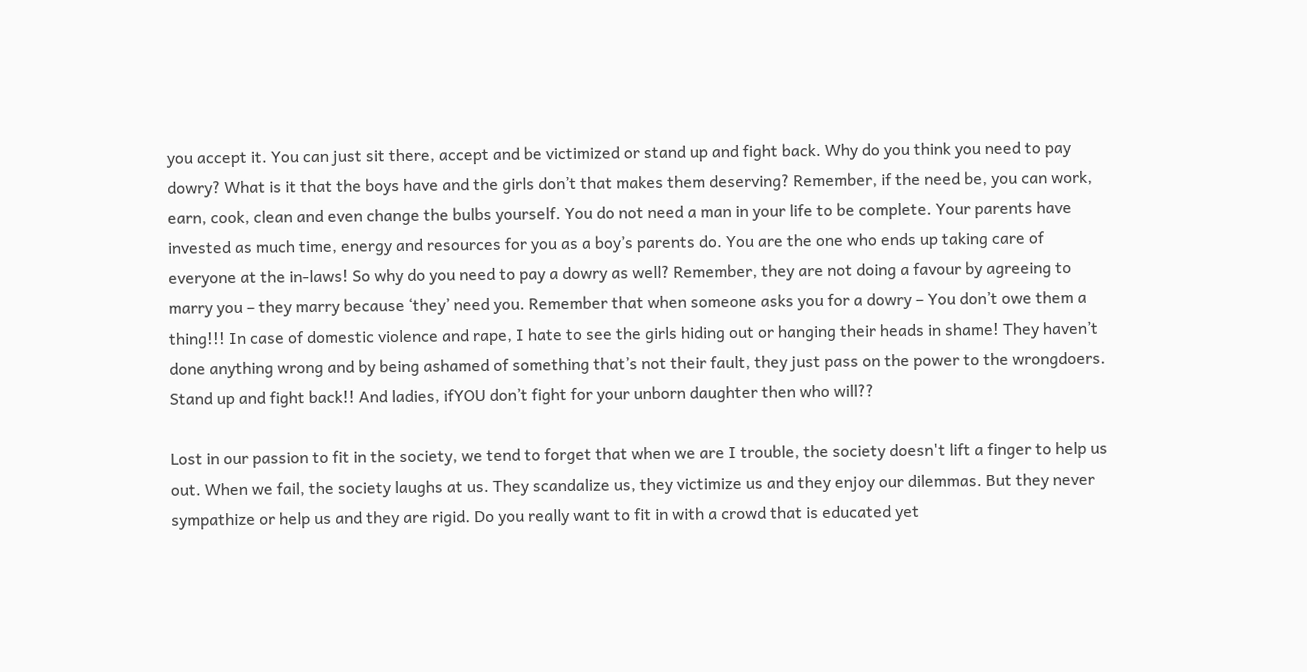you accept it. You can just sit there, accept and be victimized or stand up and fight back. Why do you think you need to pay dowry? What is it that the boys have and the girls don’t that makes them deserving? Remember, if the need be, you can work, earn, cook, clean and even change the bulbs yourself. You do not need a man in your life to be complete. Your parents have invested as much time, energy and resources for you as a boy’s parents do. You are the one who ends up taking care of everyone at the in-laws! So why do you need to pay a dowry as well? Remember, they are not doing a favour by agreeing to marry you – they marry because ‘they’ need you. Remember that when someone asks you for a dowry – You don’t owe them a thing!!! In case of domestic violence and rape, I hate to see the girls hiding out or hanging their heads in shame! They haven’t done anything wrong and by being ashamed of something that’s not their fault, they just pass on the power to the wrongdoers. Stand up and fight back!! And ladies, ifYOU don’t fight for your unborn daughter then who will??

Lost in our passion to fit in the society, we tend to forget that when we are I trouble, the society doesn't lift a finger to help us out. When we fail, the society laughs at us. They scandalize us, they victimize us and they enjoy our dilemmas. But they never sympathize or help us and they are rigid. Do you really want to fit in with a crowd that is educated yet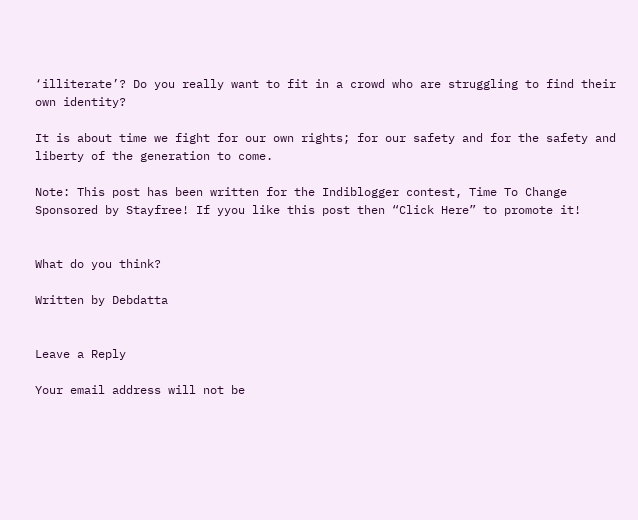‘illiterate’? Do you really want to fit in a crowd who are struggling to find their own identity?

It is about time we fight for our own rights; for our safety and for the safety and liberty of the generation to come.

Note: This post has been written for the Indiblogger contest, Time To Change Sponsored by Stayfree! If yyou like this post then “Click Here” to promote it!


What do you think?

Written by Debdatta


Leave a Reply

Your email address will not be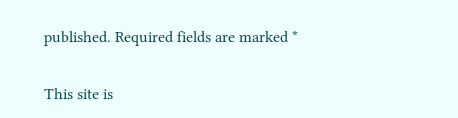published. Required fields are marked *

This site is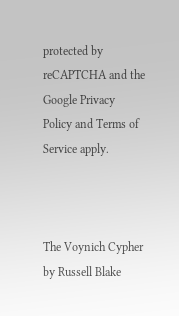protected by reCAPTCHA and the Google Privacy Policy and Terms of Service apply.



The Voynich Cypher by Russell Blake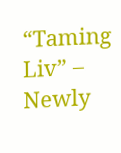“Taming Liv” – Newly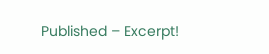Published – Excerpt!